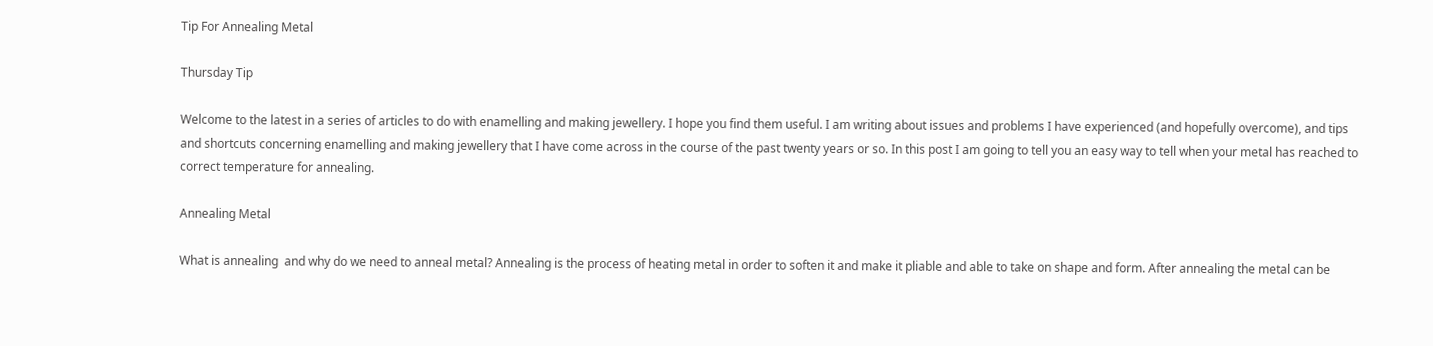Tip For Annealing Metal

Thursday Tip

Welcome to the latest in a series of articles to do with enamelling and making jewellery. I hope you find them useful. I am writing about issues and problems I have experienced (and hopefully overcome), and tips and shortcuts concerning enamelling and making jewellery that I have come across in the course of the past twenty years or so. In this post I am going to tell you an easy way to tell when your metal has reached to correct temperature for annealing.

Annealing Metal

What is annealing  and why do we need to anneal metal? Annealing is the process of heating metal in order to soften it and make it pliable and able to take on shape and form. After annealing the metal can be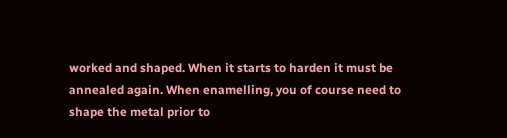worked and shaped. When it starts to harden it must be annealed again. When enamelling, you of course need to shape the metal prior to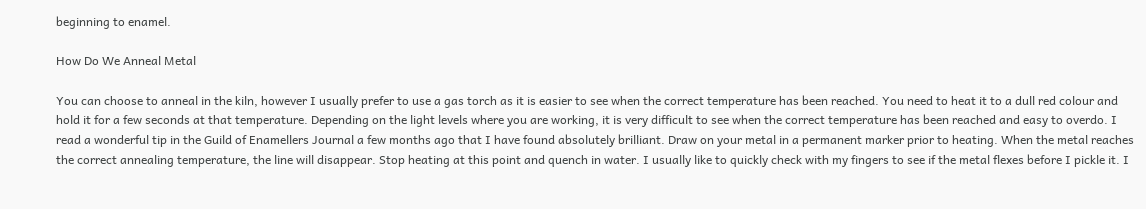beginning to enamel.

How Do We Anneal Metal

You can choose to anneal in the kiln, however I usually prefer to use a gas torch as it is easier to see when the correct temperature has been reached. You need to heat it to a dull red colour and hold it for a few seconds at that temperature. Depending on the light levels where you are working, it is very difficult to see when the correct temperature has been reached and easy to overdo. I read a wonderful tip in the Guild of Enamellers Journal a few months ago that I have found absolutely brilliant. Draw on your metal in a permanent marker prior to heating. When the metal reaches the correct annealing temperature, the line will disappear. Stop heating at this point and quench in water. I usually like to quickly check with my fingers to see if the metal flexes before I pickle it. I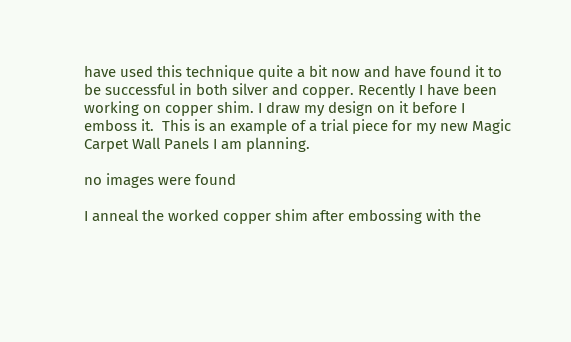have used this technique quite a bit now and have found it to be successful in both silver and copper. Recently I have been working on copper shim. I draw my design on it before I emboss it.  This is an example of a trial piece for my new Magic Carpet Wall Panels I am planning.

no images were found

I anneal the worked copper shim after embossing with the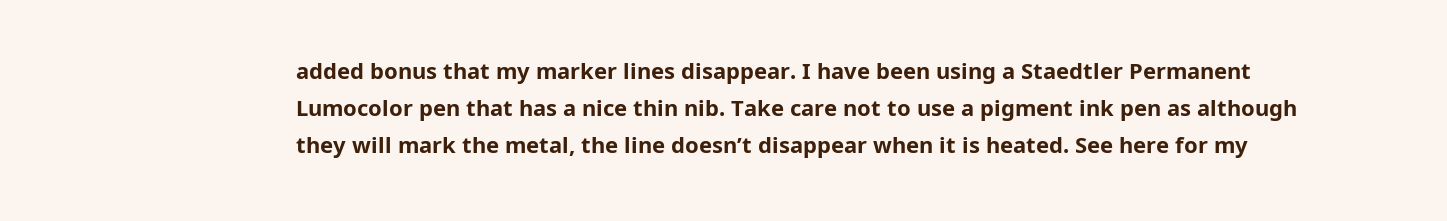added bonus that my marker lines disappear. I have been using a Staedtler Permanent Lumocolor pen that has a nice thin nib. Take care not to use a pigment ink pen as although they will mark the metal, the line doesn’t disappear when it is heated. See here for my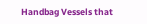Handbag Vessels that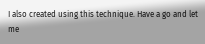I also created using this technique. Have a go and let me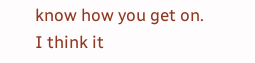know how you get on. I think it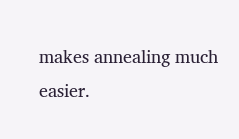makes annealing much easier.